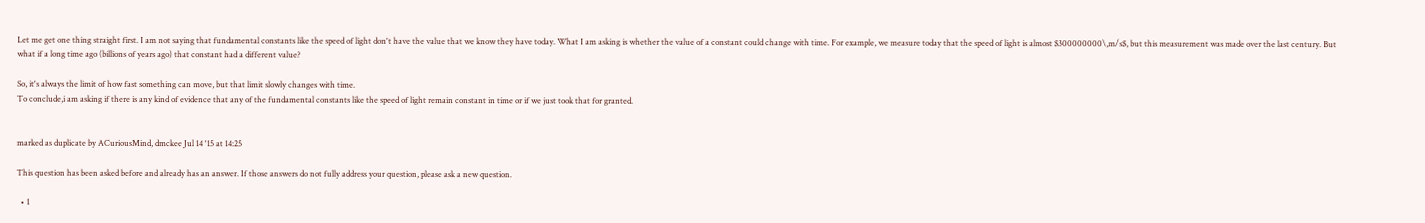Let me get one thing straight first. I am not saying that fundamental constants like the speed of light don't have the value that we know they have today. What I am asking is whether the value of a constant could change with time. For example, we measure today that the speed of light is almost $300000000\,m/s$, but this measurement was made over the last century. But what if a long time ago (billions of years ago) that constant had a different value?

So, it's always the limit of how fast something can move, but that limit slowly changes with time.
To conclude,i am asking if there is any kind of evidence that any of the fundamental constants like the speed of light remain constant in time or if we just took that for granted.


marked as duplicate by ACuriousMind, dmckee Jul 14 '15 at 14:25

This question has been asked before and already has an answer. If those answers do not fully address your question, please ask a new question.

  • 1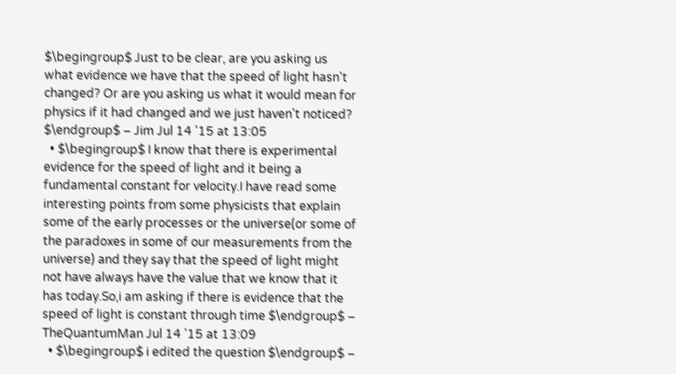$\begingroup$ Just to be clear, are you asking us what evidence we have that the speed of light hasn't changed? Or are you asking us what it would mean for physics if it had changed and we just haven't noticed? $\endgroup$ – Jim Jul 14 '15 at 13:05
  • $\begingroup$ I know that there is experimental evidence for the speed of light and it being a fundamental constant for velocity.I have read some interesting points from some physicists that explain some of the early processes or the universe(or some of the paradoxes in some of our measurements from the universe) and they say that the speed of light might not have always have the value that we know that it has today.So,i am asking if there is evidence that the speed of light is constant through time $\endgroup$ – TheQuantumMan Jul 14 '15 at 13:09
  • $\begingroup$ i edited the question $\endgroup$ –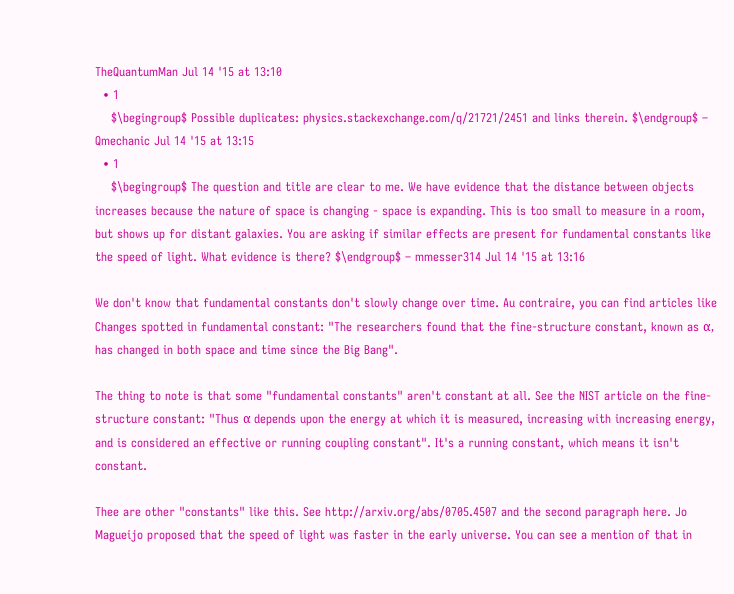TheQuantumMan Jul 14 '15 at 13:10
  • 1
    $\begingroup$ Possible duplicates: physics.stackexchange.com/q/21721/2451 and links therein. $\endgroup$ – Qmechanic Jul 14 '15 at 13:15
  • 1
    $\begingroup$ The question and title are clear to me. We have evidence that the distance between objects increases because the nature of space is changing - space is expanding. This is too small to measure in a room, but shows up for distant galaxies. You are asking if similar effects are present for fundamental constants like the speed of light. What evidence is there? $\endgroup$ – mmesser314 Jul 14 '15 at 13:16

We don't know that fundamental constants don't slowly change over time. Au contraire, you can find articles like Changes spotted in fundamental constant: "The researchers found that the fine-structure constant, known as α, has changed in both space and time since the Big Bang".

The thing to note is that some "fundamental constants" aren't constant at all. See the NIST article on the fine-structure constant: "Thus α depends upon the energy at which it is measured, increasing with increasing energy, and is considered an effective or running coupling constant". It's a running constant, which means it isn't constant.

Thee are other "constants" like this. See http://arxiv.org/abs/0705.4507 and the second paragraph here. Jo Magueijo proposed that the speed of light was faster in the early universe. You can see a mention of that in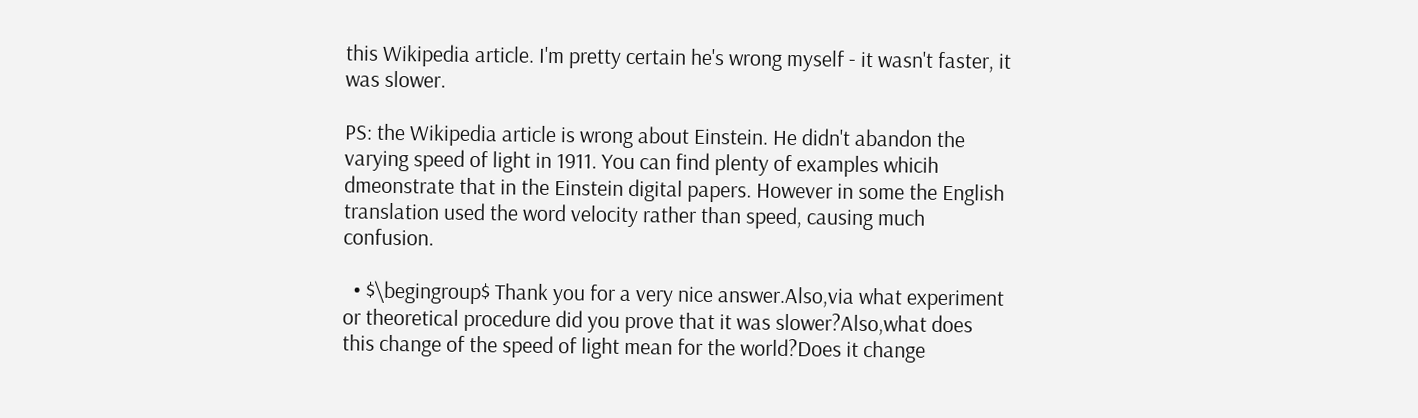this Wikipedia article. I'm pretty certain he's wrong myself - it wasn't faster, it was slower.

PS: the Wikipedia article is wrong about Einstein. He didn't abandon the varying speed of light in 1911. You can find plenty of examples whicih dmeonstrate that in the Einstein digital papers. However in some the English translation used the word velocity rather than speed, causing much confusion.

  • $\begingroup$ Thank you for a very nice answer.Also,via what experiment or theoretical procedure did you prove that it was slower?Also,what does this change of the speed of light mean for the world?Does it change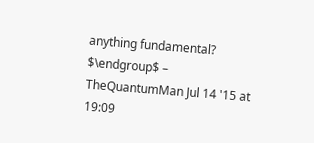anything fundamental? $\endgroup$ – TheQuantumMan Jul 14 '15 at 19:09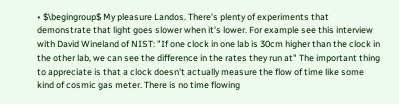• $\begingroup$ My pleasure Landos. There's plenty of experiments that demonstrate that light goes slower when it's lower. For example see this interview with David Wineland of NIST: "If one clock in one lab is 30cm higher than the clock in the other lab, we can see the difference in the rates they run at" The important thing to appreciate is that a clock doesn't actually measure the flow of time like some kind of cosmic gas meter. There is no time flowing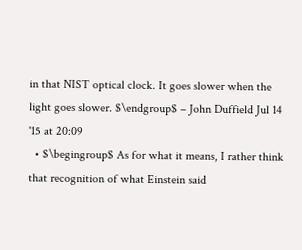in that NIST optical clock. It goes slower when the light goes slower. $\endgroup$ – John Duffield Jul 14 '15 at 20:09
  • $\begingroup$ As for what it means, I rather think that recognition of what Einstein said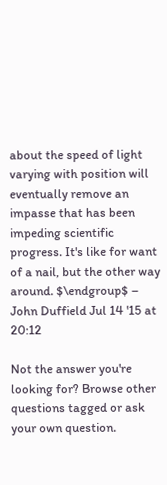about the speed of light varying with position will eventually remove an impasse that has been impeding scientific progress. It's like for want of a nail, but the other way around. $\endgroup$ – John Duffield Jul 14 '15 at 20:12

Not the answer you're looking for? Browse other questions tagged or ask your own question.